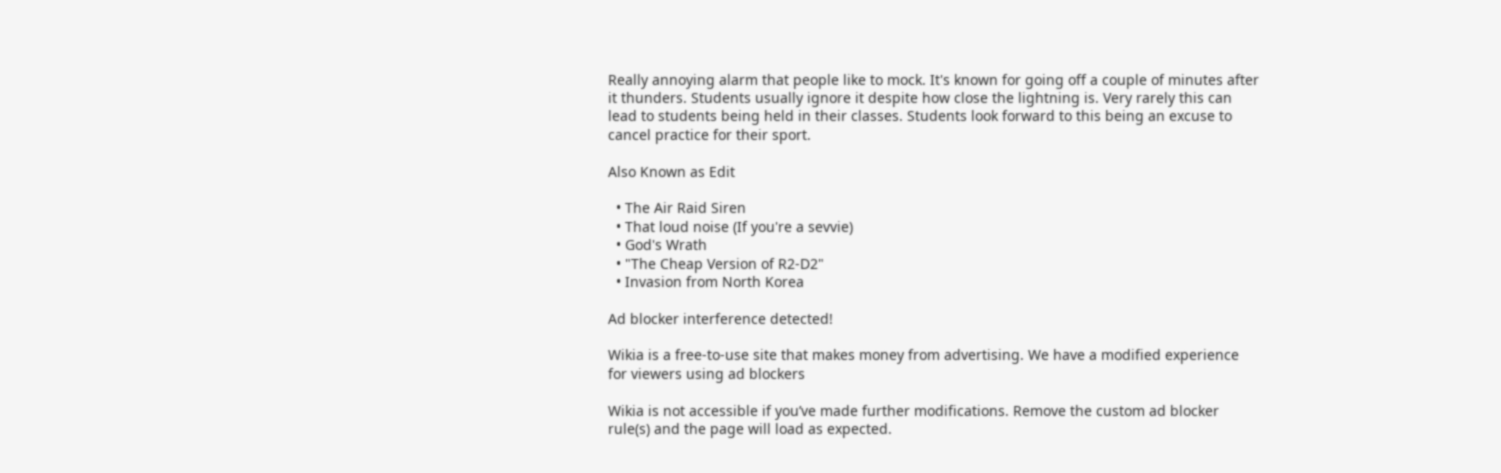Really annoying alarm that people like to mock. It's known for going off a couple of minutes after it thunders. Students usually ignore it despite how close the lightning is. Very rarely this can lead to students being held in their classes. Students look forward to this being an excuse to cancel practice for their sport.

Also Known as Edit

  • The Air Raid Siren
  • That loud noise (If you're a sevvie)
  • God's Wrath
  • "The Cheap Version of R2-D2"
  • Invasion from North Korea

Ad blocker interference detected!

Wikia is a free-to-use site that makes money from advertising. We have a modified experience for viewers using ad blockers

Wikia is not accessible if you’ve made further modifications. Remove the custom ad blocker rule(s) and the page will load as expected.